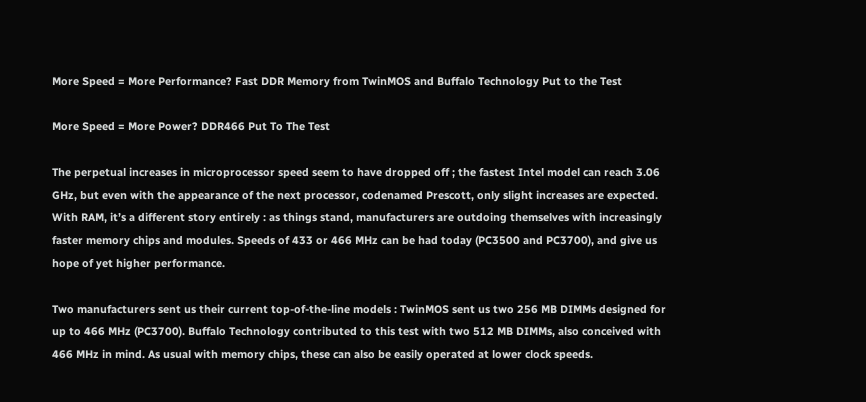More Speed = More Performance? Fast DDR Memory from TwinMOS and Buffalo Technology Put to the Test

More Speed = More Power? DDR466 Put To The Test

The perpetual increases in microprocessor speed seem to have dropped off ; the fastest Intel model can reach 3.06 GHz, but even with the appearance of the next processor, codenamed Prescott, only slight increases are expected. With RAM, it’s a different story entirely : as things stand, manufacturers are outdoing themselves with increasingly faster memory chips and modules. Speeds of 433 or 466 MHz can be had today (PC3500 and PC3700), and give us hope of yet higher performance.

Two manufacturers sent us their current top-of-the-line models : TwinMOS sent us two 256 MB DIMMs designed for up to 466 MHz (PC3700). Buffalo Technology contributed to this test with two 512 MB DIMMs, also conceived with 466 MHz in mind. As usual with memory chips, these can also be easily operated at lower clock speeds.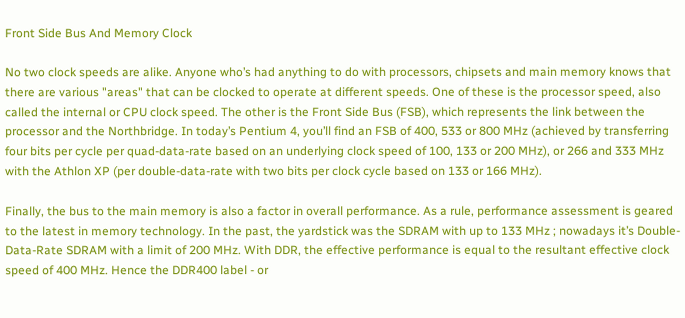Front Side Bus And Memory Clock

No two clock speeds are alike. Anyone who’s had anything to do with processors, chipsets and main memory knows that there are various "areas" that can be clocked to operate at different speeds. One of these is the processor speed, also called the internal or CPU clock speed. The other is the Front Side Bus (FSB), which represents the link between the processor and the Northbridge. In today’s Pentium 4, you’ll find an FSB of 400, 533 or 800 MHz (achieved by transferring four bits per cycle per quad-data-rate based on an underlying clock speed of 100, 133 or 200 MHz), or 266 and 333 MHz with the Athlon XP (per double-data-rate with two bits per clock cycle based on 133 or 166 MHz).

Finally, the bus to the main memory is also a factor in overall performance. As a rule, performance assessment is geared to the latest in memory technology. In the past, the yardstick was the SDRAM with up to 133 MHz ; nowadays it’s Double-Data-Rate SDRAM with a limit of 200 MHz. With DDR, the effective performance is equal to the resultant effective clock speed of 400 MHz. Hence the DDR400 label - or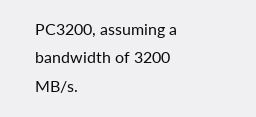PC3200, assuming a bandwidth of 3200 MB/s.